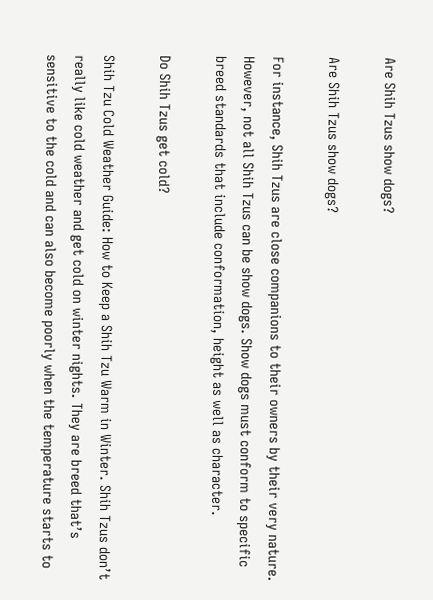Are Shih Tzus show dogs?

Are Shih Tzus show dogs?

For instance, Shih Tzus are close companions to their owners by their very nature. However, not all Shih Tzus can be show dogs. Show dogs must conform to specific breed standards that include conformation, height as well as character.

Do Shih Tzus get cold?

Shih Tzu Cold Weather Guide: How to Keep a Shih Tzu Warm in Winter. Shih Tzus don’t really like cold weather and get cold on winter nights. They are breed that’s sensitive to the cold and can also become poorly when the temperature starts to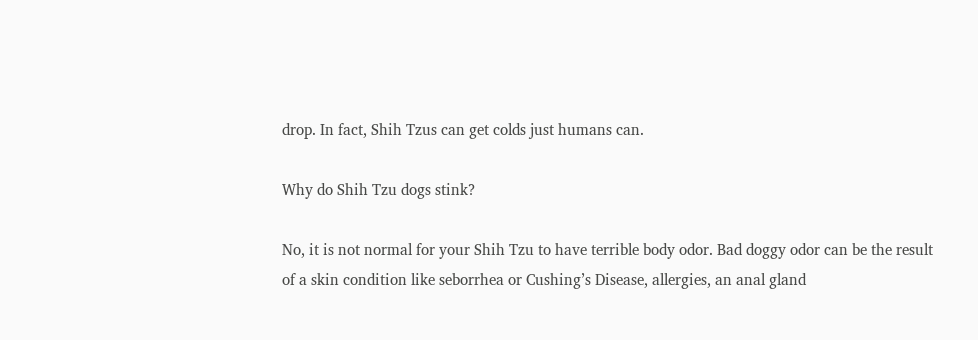drop. In fact, Shih Tzus can get colds just humans can.

Why do Shih Tzu dogs stink?

No, it is not normal for your Shih Tzu to have terrible body odor. Bad doggy odor can be the result of a skin condition like seborrhea or Cushing’s Disease, allergies, an anal gland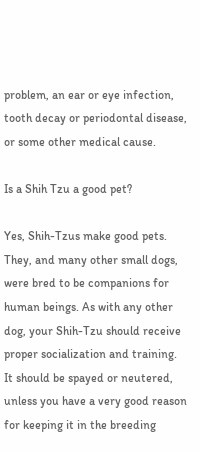problem, an ear or eye infection, tooth decay or periodontal disease, or some other medical cause.

Is a Shih Tzu a good pet?

Yes, Shih-Tzus make good pets. They, and many other small dogs, were bred to be companions for human beings. As with any other dog, your Shih-Tzu should receive proper socialization and training. It should be spayed or neutered, unless you have a very good reason for keeping it in the breeding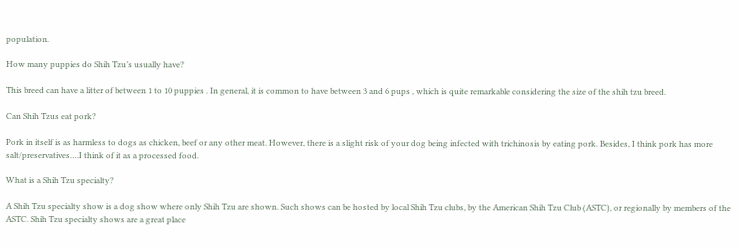population.

How many puppies do Shih Tzu’s usually have?

This breed can have a litter of between 1 to 10 puppies . In general, it is common to have between 3 and 6 pups , which is quite remarkable considering the size of the shih tzu breed.

Can Shih Tzus eat pork?

Pork in itself is as harmless to dogs as chicken, beef or any other meat. However, there is a slight risk of your dog being infected with trichinosis by eating pork. Besides, I think pork has more salt/preservatives….I think of it as a processed food.

What is a Shih Tzu specialty?

A Shih Tzu specialty show is a dog show where only Shih Tzu are shown. Such shows can be hosted by local Shih Tzu clubs, by the American Shih Tzu Club (ASTC), or regionally by members of the ASTC. Shih Tzu specialty shows are a great place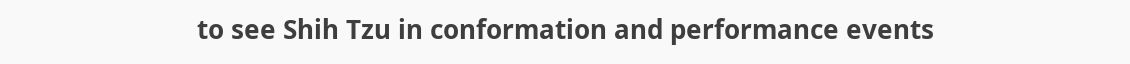to see Shih Tzu in conformation and performance events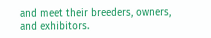and meet their breeders, owners, and exhibitors.